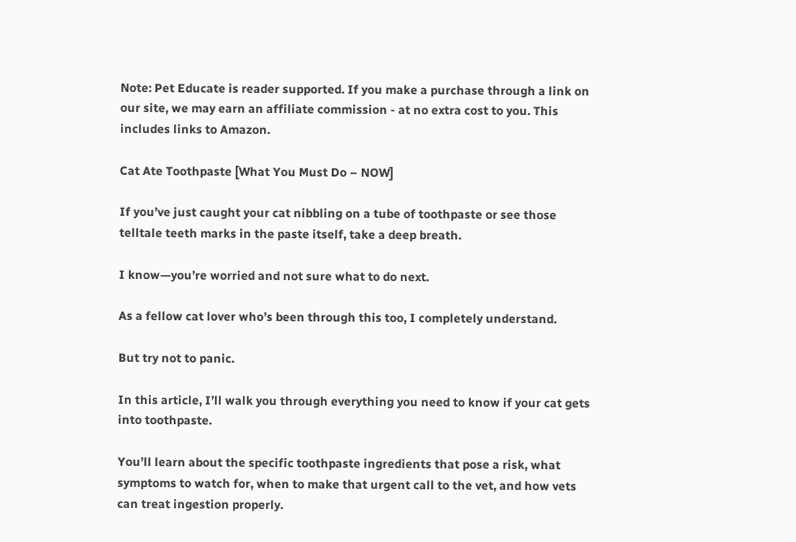Note: Pet Educate is reader supported. If you make a purchase through a link on our site, we may earn an affiliate commission - at no extra cost to you. This includes links to Amazon.

Cat Ate Toothpaste [What You Must Do – NOW]

If you’ve just caught your cat nibbling on a tube of toothpaste or see those telltale teeth marks in the paste itself, take a deep breath.

I know—you’re worried and not sure what to do next.

As a fellow cat lover who’s been through this too, I completely understand.

But try not to panic.

In this article, I’ll walk you through everything you need to know if your cat gets into toothpaste.

You’ll learn about the specific toothpaste ingredients that pose a risk, what symptoms to watch for, when to make that urgent call to the vet, and how vets can treat ingestion properly.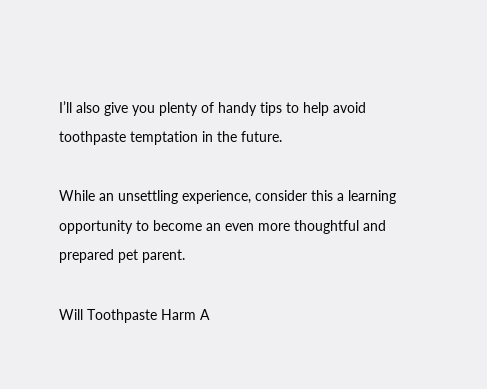I’ll also give you plenty of handy tips to help avoid toothpaste temptation in the future.

While an unsettling experience, consider this a learning opportunity to become an even more thoughtful and prepared pet parent.

Will Toothpaste Harm A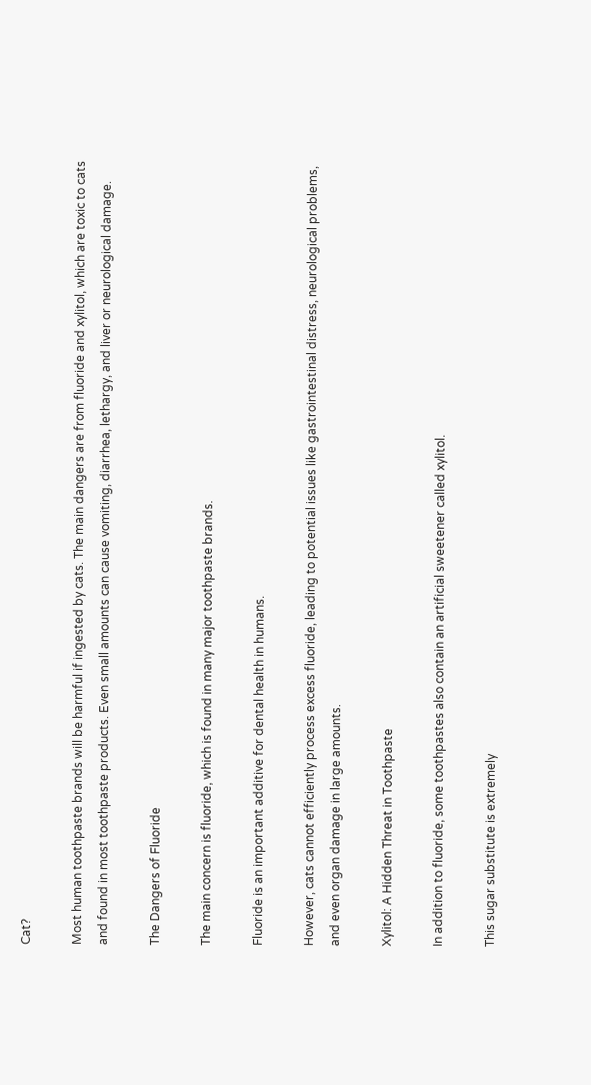Cat?

Most human toothpaste brands will be harmful if ingested by cats. The main dangers are from fluoride and xylitol, which are toxic to cats and found in most toothpaste products. Even small amounts can cause vomiting, diarrhea, lethargy, and liver or neurological damage.

The Dangers of Fluoride

The main concern is fluoride, which is found in many major toothpaste brands.

Fluoride is an important additive for dental health in humans.

However, cats cannot efficiently process excess fluoride, leading to potential issues like gastrointestinal distress, neurological problems, and even organ damage in large amounts.

Xylitol: A Hidden Threat in Toothpaste

In addition to fluoride, some toothpastes also contain an artificial sweetener called xylitol.

This sugar substitute is extremely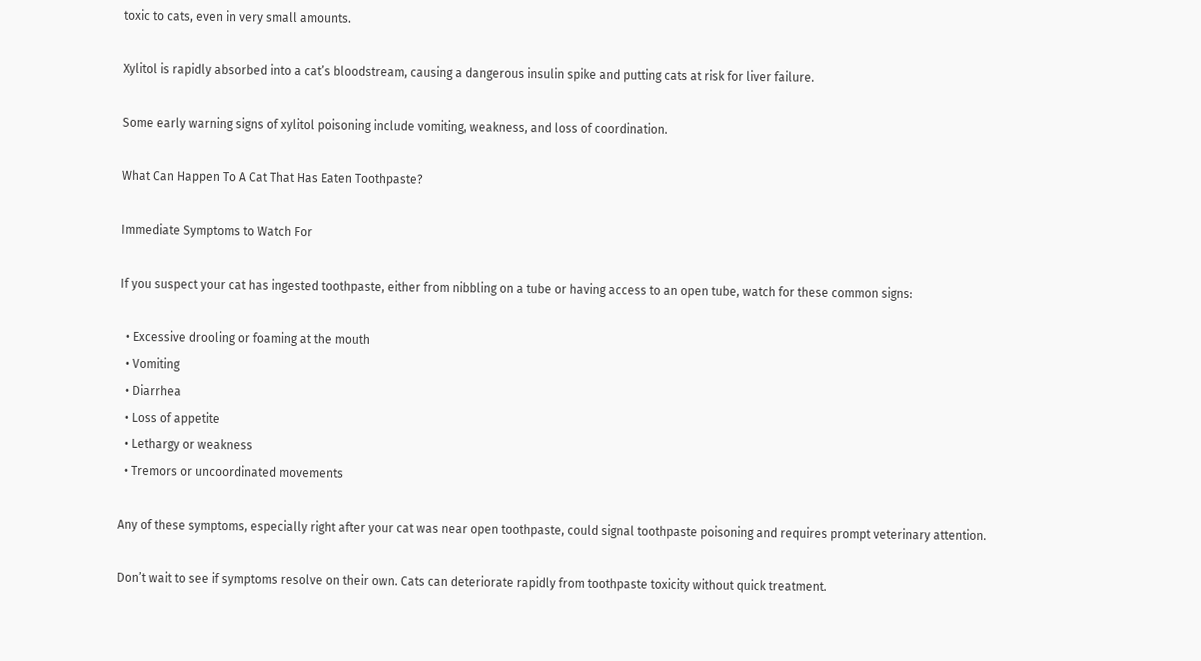toxic to cats, even in very small amounts.

Xylitol is rapidly absorbed into a cat’s bloodstream, causing a dangerous insulin spike and putting cats at risk for liver failure.

Some early warning signs of xylitol poisoning include vomiting, weakness, and loss of coordination.

What Can Happen To A Cat That Has Eaten Toothpaste?

Immediate Symptoms to Watch For

If you suspect your cat has ingested toothpaste, either from nibbling on a tube or having access to an open tube, watch for these common signs:

  • Excessive drooling or foaming at the mouth
  • Vomiting
  • Diarrhea
  • Loss of appetite
  • Lethargy or weakness
  • Tremors or uncoordinated movements

Any of these symptoms, especially right after your cat was near open toothpaste, could signal toothpaste poisoning and requires prompt veterinary attention.

Don’t wait to see if symptoms resolve on their own. Cats can deteriorate rapidly from toothpaste toxicity without quick treatment.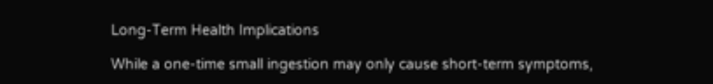Long-Term Health Implications

While a one-time small ingestion may only cause short-term symptoms,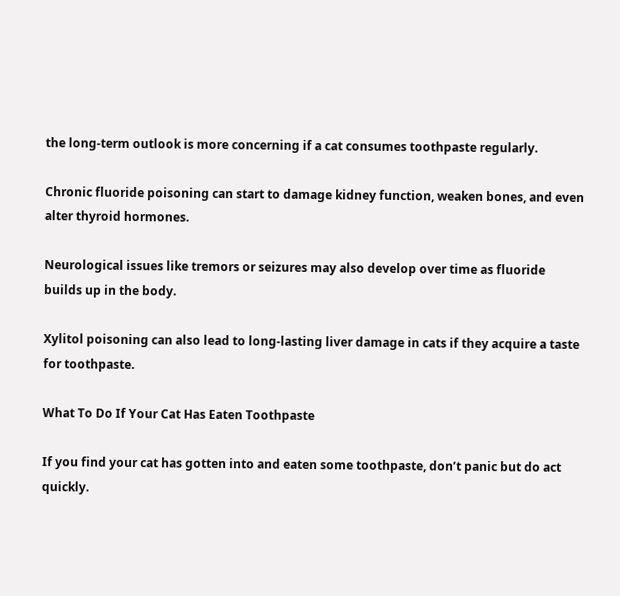the long-term outlook is more concerning if a cat consumes toothpaste regularly.

Chronic fluoride poisoning can start to damage kidney function, weaken bones, and even alter thyroid hormones.

Neurological issues like tremors or seizures may also develop over time as fluoride builds up in the body.

Xylitol poisoning can also lead to long-lasting liver damage in cats if they acquire a taste for toothpaste.

What To Do If Your Cat Has Eaten Toothpaste

If you find your cat has gotten into and eaten some toothpaste, don’t panic but do act quickly.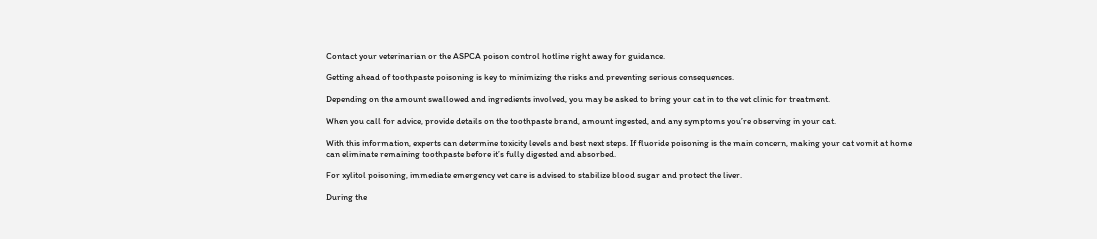Contact your veterinarian or the ASPCA poison control hotline right away for guidance.

Getting ahead of toothpaste poisoning is key to minimizing the risks and preventing serious consequences.

Depending on the amount swallowed and ingredients involved, you may be asked to bring your cat in to the vet clinic for treatment.

When you call for advice, provide details on the toothpaste brand, amount ingested, and any symptoms you’re observing in your cat.

With this information, experts can determine toxicity levels and best next steps. If fluoride poisoning is the main concern, making your cat vomit at home can eliminate remaining toothpaste before it’s fully digested and absorbed.

For xylitol poisoning, immediate emergency vet care is advised to stabilize blood sugar and protect the liver.

During the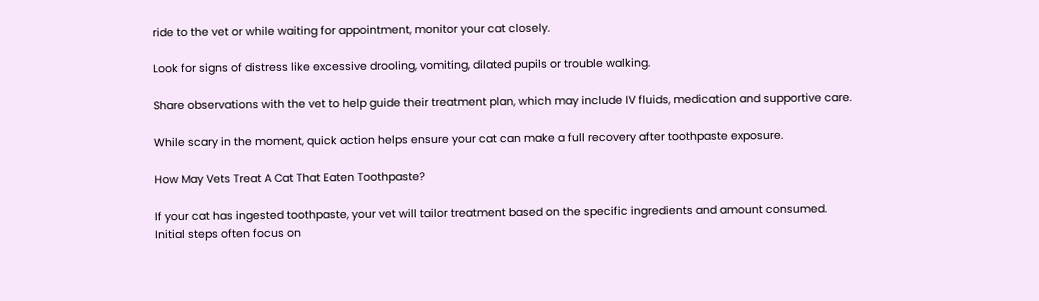ride to the vet or while waiting for appointment, monitor your cat closely.

Look for signs of distress like excessive drooling, vomiting, dilated pupils or trouble walking.

Share observations with the vet to help guide their treatment plan, which may include IV fluids, medication and supportive care.

While scary in the moment, quick action helps ensure your cat can make a full recovery after toothpaste exposure.

How May Vets Treat A Cat That Eaten Toothpaste?

If your cat has ingested toothpaste, your vet will tailor treatment based on the specific ingredients and amount consumed. Initial steps often focus on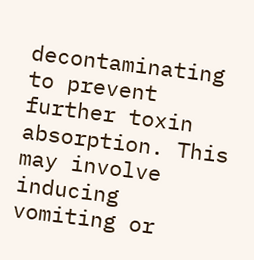decontaminating to prevent further toxin absorption. This may involve inducing vomiting or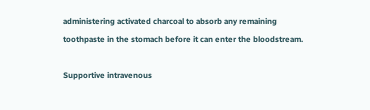administering activated charcoal to absorb any remaining toothpaste in the stomach before it can enter the bloodstream.

Supportive intravenous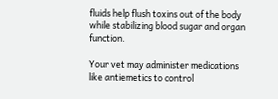fluids help flush toxins out of the body while stabilizing blood sugar and organ function.

Your vet may administer medications like antiemetics to control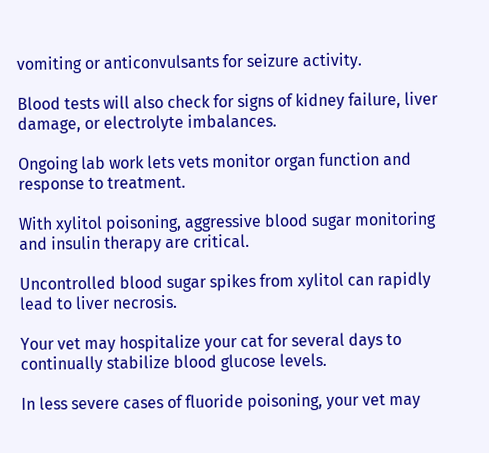vomiting or anticonvulsants for seizure activity.

Blood tests will also check for signs of kidney failure, liver damage, or electrolyte imbalances.

Ongoing lab work lets vets monitor organ function and response to treatment.

With xylitol poisoning, aggressive blood sugar monitoring and insulin therapy are critical.

Uncontrolled blood sugar spikes from xylitol can rapidly lead to liver necrosis.

Your vet may hospitalize your cat for several days to continually stabilize blood glucose levels.

In less severe cases of fluoride poisoning, your vet may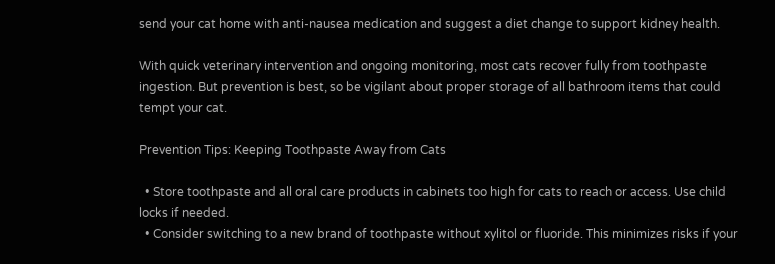send your cat home with anti-nausea medication and suggest a diet change to support kidney health.

With quick veterinary intervention and ongoing monitoring, most cats recover fully from toothpaste ingestion. But prevention is best, so be vigilant about proper storage of all bathroom items that could tempt your cat.

Prevention Tips: Keeping Toothpaste Away from Cats

  • Store toothpaste and all oral care products in cabinets too high for cats to reach or access. Use child locks if needed.
  • Consider switching to a new brand of toothpaste without xylitol or fluoride. This minimizes risks if your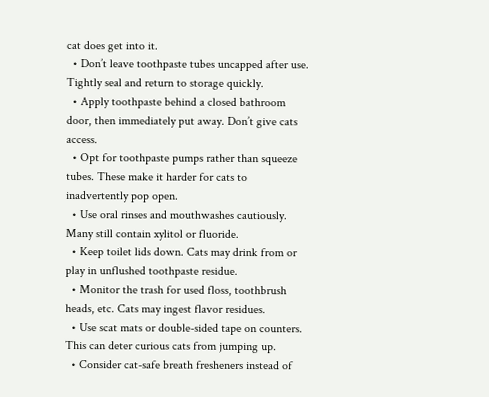cat does get into it.
  • Don’t leave toothpaste tubes uncapped after use. Tightly seal and return to storage quickly.
  • Apply toothpaste behind a closed bathroom door, then immediately put away. Don’t give cats access.
  • Opt for toothpaste pumps rather than squeeze tubes. These make it harder for cats to inadvertently pop open.
  • Use oral rinses and mouthwashes cautiously. Many still contain xylitol or fluoride.
  • Keep toilet lids down. Cats may drink from or play in unflushed toothpaste residue.
  • Monitor the trash for used floss, toothbrush heads, etc. Cats may ingest flavor residues.
  • Use scat mats or double-sided tape on counters. This can deter curious cats from jumping up.
  • Consider cat-safe breath fresheners instead of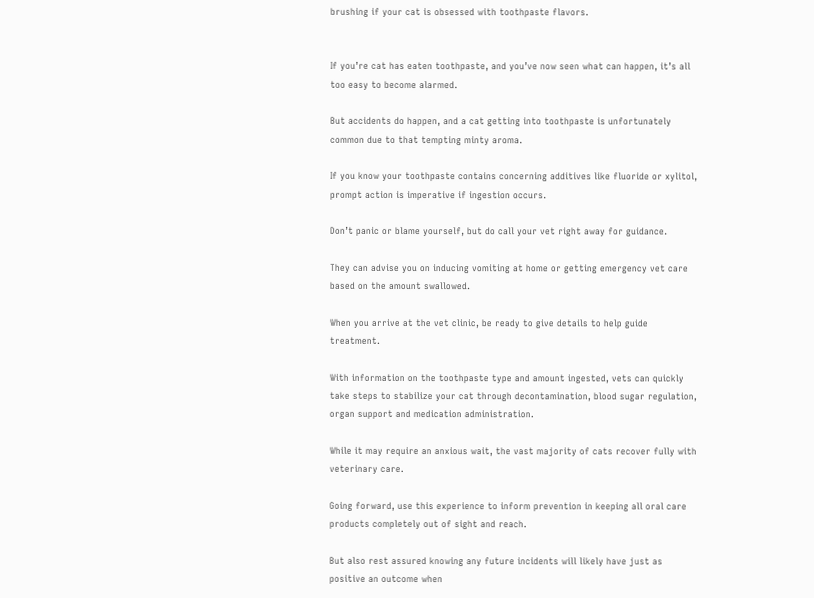brushing if your cat is obsessed with toothpaste flavors.


If you’re cat has eaten toothpaste, and you’ve now seen what can happen, it’s all too easy to become alarmed.

But accidents do happen, and a cat getting into toothpaste is unfortunately common due to that tempting minty aroma.

If you know your toothpaste contains concerning additives like fluoride or xylitol, prompt action is imperative if ingestion occurs.

Don’t panic or blame yourself, but do call your vet right away for guidance.

They can advise you on inducing vomiting at home or getting emergency vet care based on the amount swallowed.

When you arrive at the vet clinic, be ready to give details to help guide treatment.

With information on the toothpaste type and amount ingested, vets can quickly take steps to stabilize your cat through decontamination, blood sugar regulation, organ support and medication administration.

While it may require an anxious wait, the vast majority of cats recover fully with veterinary care.

Going forward, use this experience to inform prevention in keeping all oral care products completely out of sight and reach.

But also rest assured knowing any future incidents will likely have just as positive an outcome when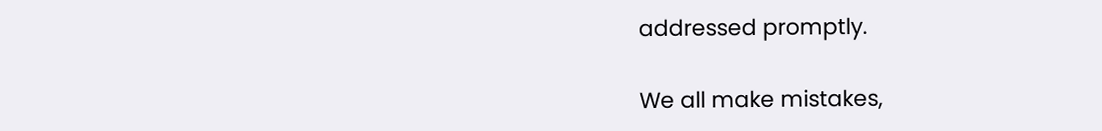addressed promptly.

We all make mistakes,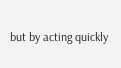but by acting quickly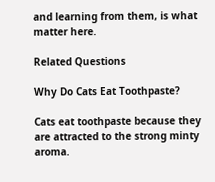and learning from them, is what matter here.

Related Questions

Why Do Cats Eat Toothpaste?

Cats eat toothpaste because they are attracted to the strong minty aroma.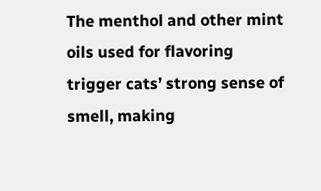The menthol and other mint oils used for flavoring trigger cats’ strong sense of smell, making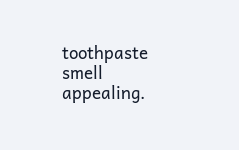toothpaste smell appealing.